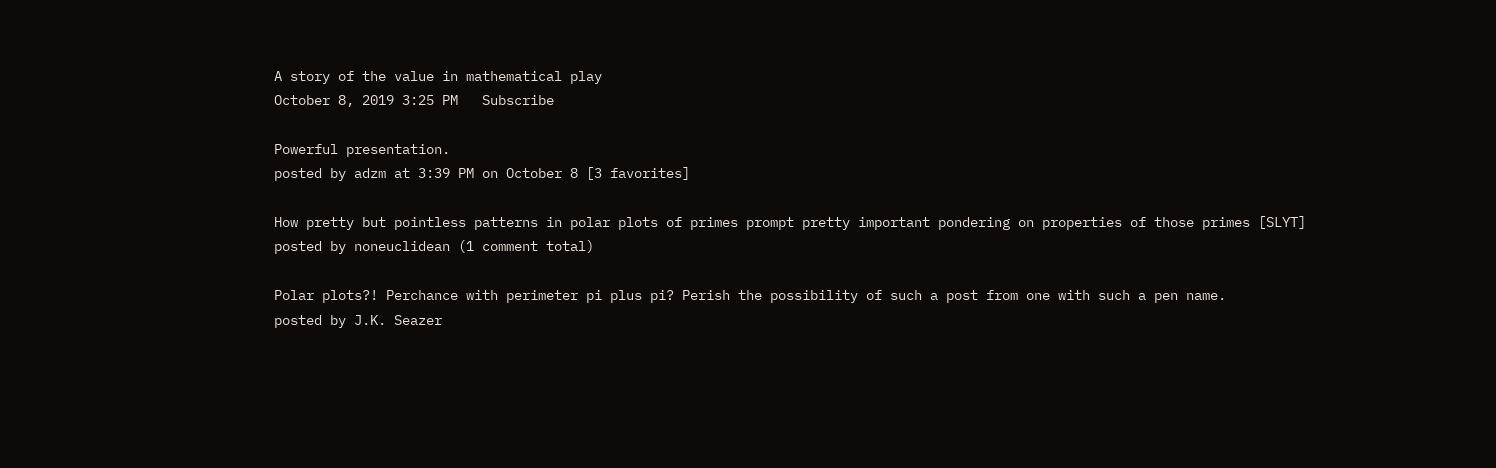A story of the value in mathematical play
October 8, 2019 3:25 PM   Subscribe

Powerful presentation.
posted by adzm at 3:39 PM on October 8 [3 favorites]

How pretty but pointless patterns in polar plots of primes prompt pretty important pondering on properties of those primes [SLYT]
posted by noneuclidean (1 comment total)

Polar plots?! Perchance with perimeter pi plus pi? Perish the possibility of such a post from one with such a pen name.
posted by J.K. Seazer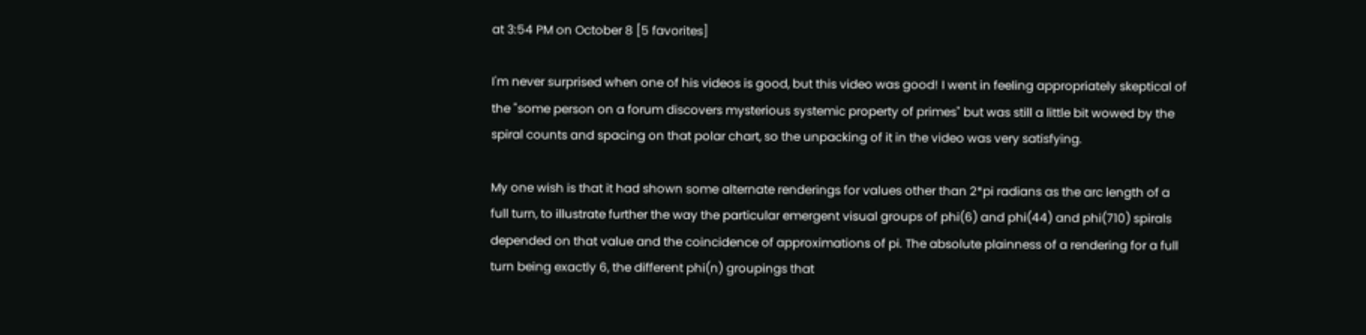at 3:54 PM on October 8 [5 favorites]

I'm never surprised when one of his videos is good, but this video was good! I went in feeling appropriately skeptical of the "some person on a forum discovers mysterious systemic property of primes" but was still a little bit wowed by the spiral counts and spacing on that polar chart, so the unpacking of it in the video was very satisfying.

My one wish is that it had shown some alternate renderings for values other than 2*pi radians as the arc length of a full turn, to illustrate further the way the particular emergent visual groups of phi(6) and phi(44) and phi(710) spirals depended on that value and the coincidence of approximations of pi. The absolute plainness of a rendering for a full turn being exactly 6, the different phi(n) groupings that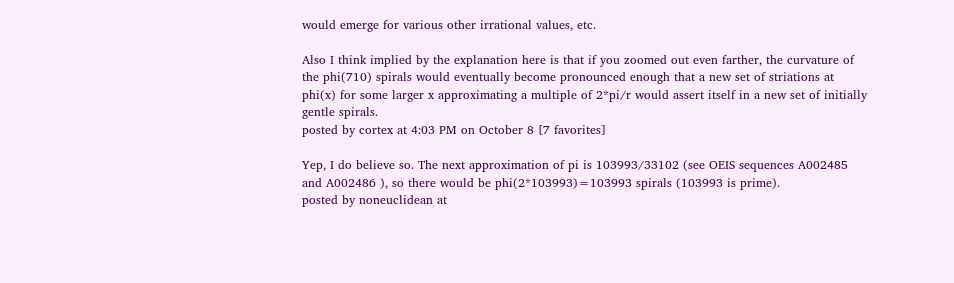would emerge for various other irrational values, etc.

Also I think implied by the explanation here is that if you zoomed out even farther, the curvature of the phi(710) spirals would eventually become pronounced enough that a new set of striations at phi(x) for some larger x approximating a multiple of 2*pi/r would assert itself in a new set of initially gentle spirals.
posted by cortex at 4:03 PM on October 8 [7 favorites]

Yep, I do believe so. The next approximation of pi is 103993/33102 (see OEIS sequences A002485 and A002486 ), so there would be phi(2*103993)=103993 spirals (103993 is prime).
posted by noneuclidean at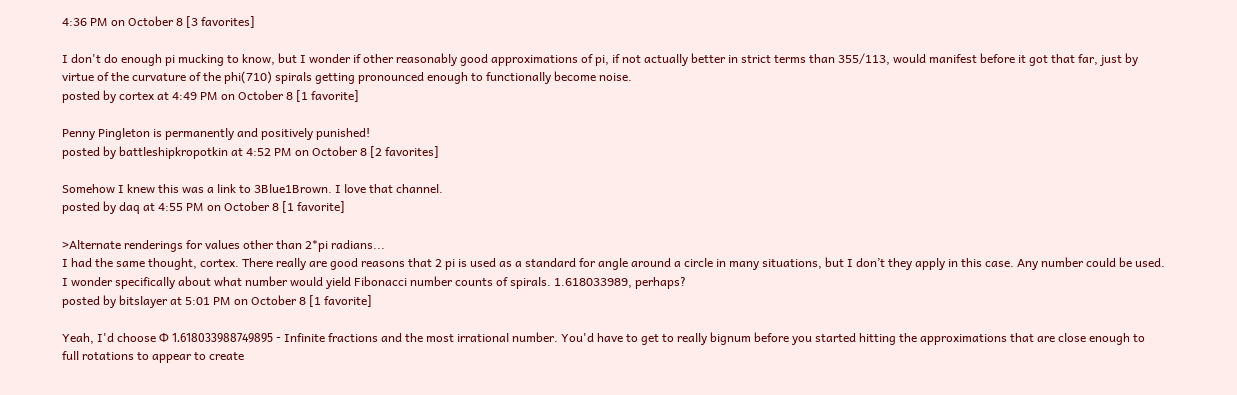4:36 PM on October 8 [3 favorites]

I don't do enough pi mucking to know, but I wonder if other reasonably good approximations of pi, if not actually better in strict terms than 355/113, would manifest before it got that far, just by virtue of the curvature of the phi(710) spirals getting pronounced enough to functionally become noise.
posted by cortex at 4:49 PM on October 8 [1 favorite]

Penny Pingleton is permanently and positively punished!
posted by battleshipkropotkin at 4:52 PM on October 8 [2 favorites]

Somehow I knew this was a link to 3Blue1Brown. I love that channel.
posted by daq at 4:55 PM on October 8 [1 favorite]

>Alternate renderings for values other than 2*pi radians...
I had the same thought, cortex. There really are good reasons that 2 pi is used as a standard for angle around a circle in many situations, but I don’t they apply in this case. Any number could be used. I wonder specifically about what number would yield Fibonacci number counts of spirals. 1.618033989, perhaps?
posted by bitslayer at 5:01 PM on October 8 [1 favorite]

Yeah, I'd choose Φ 1.618033988749895 - Infinite fractions and the most irrational number. You'd have to get to really bignum before you started hitting the approximations that are close enough to full rotations to appear to create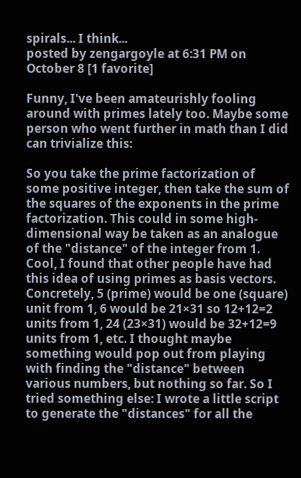spirals... I think...
posted by zengargoyle at 6:31 PM on October 8 [1 favorite]

Funny, I've been amateurishly fooling around with primes lately too. Maybe some person who went further in math than I did can trivialize this:

So you take the prime factorization of some positive integer, then take the sum of the squares of the exponents in the prime factorization. This could in some high-dimensional way be taken as an analogue of the "distance" of the integer from 1. Cool, I found that other people have had this idea of using primes as basis vectors. Concretely, 5 (prime) would be one (square) unit from 1, 6 would be 21×31 so 12+12=2 units from 1, 24 (23×31) would be 32+12=9 units from 1, etc. I thought maybe something would pop out from playing with finding the "distance" between various numbers, but nothing so far. So I tried something else: I wrote a little script to generate the "distances" for all the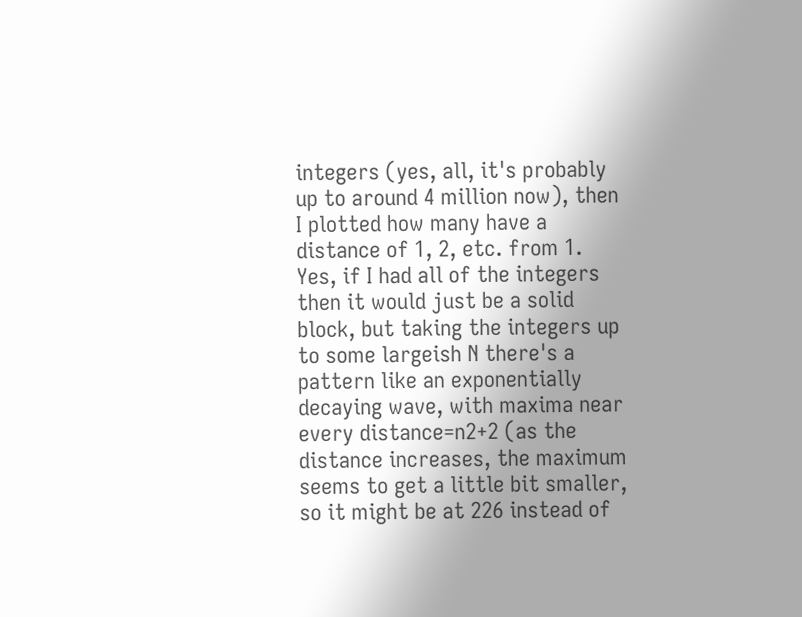integers (yes, all, it's probably up to around 4 million now), then I plotted how many have a distance of 1, 2, etc. from 1. Yes, if I had all of the integers then it would just be a solid block, but taking the integers up to some largeish N there's a pattern like an exponentially decaying wave, with maxima near every distance=n2+2 (as the distance increases, the maximum seems to get a little bit smaller, so it might be at 226 instead of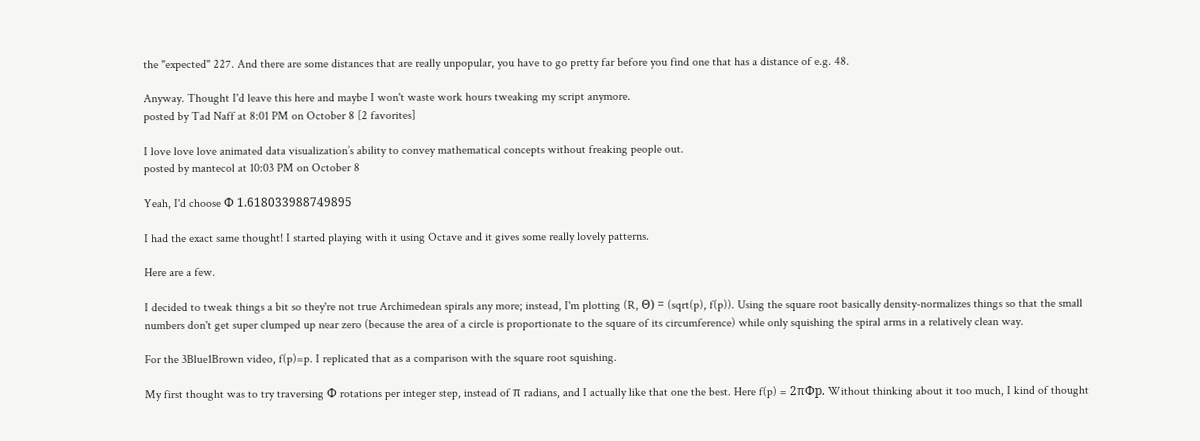the "expected" 227. And there are some distances that are really unpopular, you have to go pretty far before you find one that has a distance of e.g. 48.

Anyway. Thought I'd leave this here and maybe I won't waste work hours tweaking my script anymore.
posted by Tad Naff at 8:01 PM on October 8 [2 favorites]

I love love love animated data visualization’s ability to convey mathematical concepts without freaking people out.
posted by mantecol at 10:03 PM on October 8

Yeah, I'd choose Φ 1.618033988749895

I had the exact same thought! I started playing with it using Octave and it gives some really lovely patterns.

Here are a few.

I decided to tweak things a bit so they're not true Archimedean spirals any more; instead, I'm plotting (R, Θ) = (sqrt(p), f(p)). Using the square root basically density-normalizes things so that the small numbers don't get super clumped up near zero (because the area of a circle is proportionate to the square of its circumference) while only squishing the spiral arms in a relatively clean way.

For the 3Blue1Brown video, f(p)=p. I replicated that as a comparison with the square root squishing.

My first thought was to try traversing Φ rotations per integer step, instead of π radians, and I actually like that one the best. Here f(p) = 2πΦp. Without thinking about it too much, I kind of thought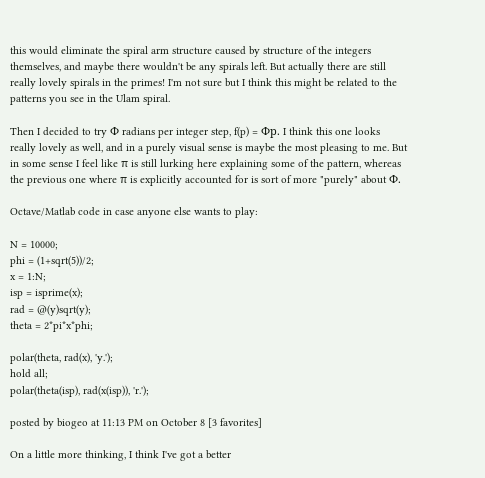this would eliminate the spiral arm structure caused by structure of the integers themselves, and maybe there wouldn't be any spirals left. But actually there are still really lovely spirals in the primes! I'm not sure but I think this might be related to the patterns you see in the Ulam spiral.

Then I decided to try Φ radians per integer step, f(p) = Φp. I think this one looks really lovely as well, and in a purely visual sense is maybe the most pleasing to me. But in some sense I feel like π is still lurking here explaining some of the pattern, whereas the previous one where π is explicitly accounted for is sort of more "purely" about Φ.

Octave/Matlab code in case anyone else wants to play:

N = 10000;
phi = (1+sqrt(5))/2;
x = 1:N;
isp = isprime(x);
rad = @(y)sqrt(y);
theta = 2*pi*x*phi;

polar(theta, rad(x), 'y.');
hold all;
polar(theta(isp), rad(x(isp)), 'r.');

posted by biogeo at 11:13 PM on October 8 [3 favorites]

On a little more thinking, I think I've got a better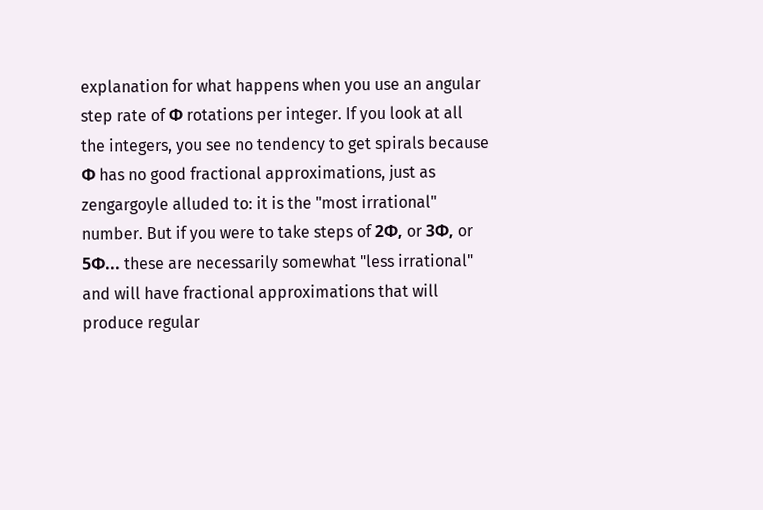explanation for what happens when you use an angular step rate of Φ rotations per integer. If you look at all the integers, you see no tendency to get spirals because Φ has no good fractional approximations, just as zengargoyle alluded to: it is the "most irrational" number. But if you were to take steps of 2Φ, or 3Φ, or 5Φ... these are necessarily somewhat "less irrational" and will have fractional approximations that will produce regular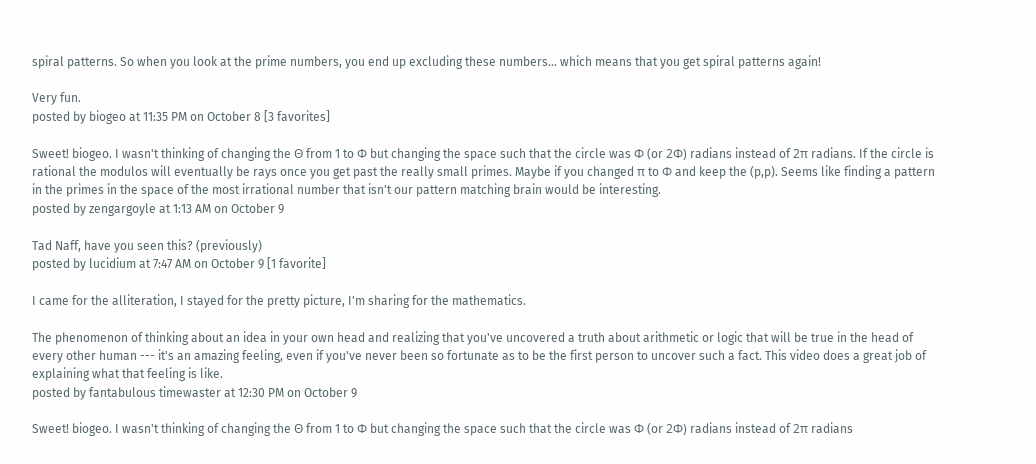spiral patterns. So when you look at the prime numbers, you end up excluding these numbers... which means that you get spiral patterns again!

Very fun.
posted by biogeo at 11:35 PM on October 8 [3 favorites]

Sweet! biogeo. I wasn't thinking of changing the Θ from 1 to Φ but changing the space such that the circle was Φ (or 2Φ) radians instead of 2π radians. If the circle is rational the modulos will eventually be rays once you get past the really small primes. Maybe if you changed π to Φ and keep the (p,p). Seems like finding a pattern in the primes in the space of the most irrational number that isn't our pattern matching brain would be interesting.
posted by zengargoyle at 1:13 AM on October 9

Tad Naff, have you seen this? (previously)
posted by lucidium at 7:47 AM on October 9 [1 favorite]

I came for the alliteration, I stayed for the pretty picture, I'm sharing for the mathematics.

The phenomenon of thinking about an idea in your own head and realizing that you've uncovered a truth about arithmetic or logic that will be true in the head of every other human --- it's an amazing feeling, even if you've never been so fortunate as to be the first person to uncover such a fact. This video does a great job of explaining what that feeling is like.
posted by fantabulous timewaster at 12:30 PM on October 9

Sweet! biogeo. I wasn't thinking of changing the Θ from 1 to Φ but changing the space such that the circle was Φ (or 2Φ) radians instead of 2π radians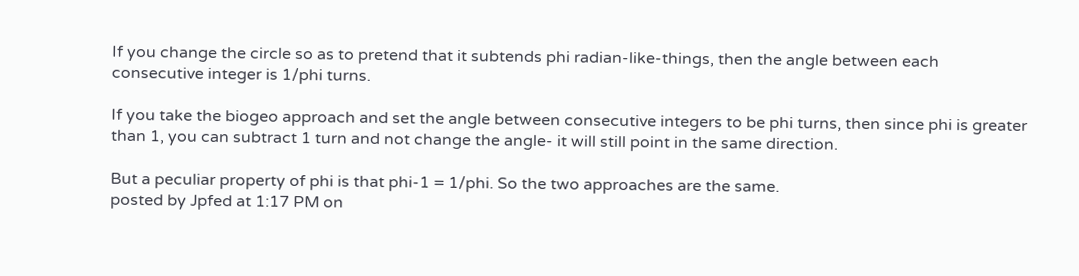If you change the circle so as to pretend that it subtends phi radian-like-things, then the angle between each consecutive integer is 1/phi turns.

If you take the biogeo approach and set the angle between consecutive integers to be phi turns, then since phi is greater than 1, you can subtract 1 turn and not change the angle- it will still point in the same direction.

But a peculiar property of phi is that phi-1 = 1/phi. So the two approaches are the same.
posted by Jpfed at 1:17 PM on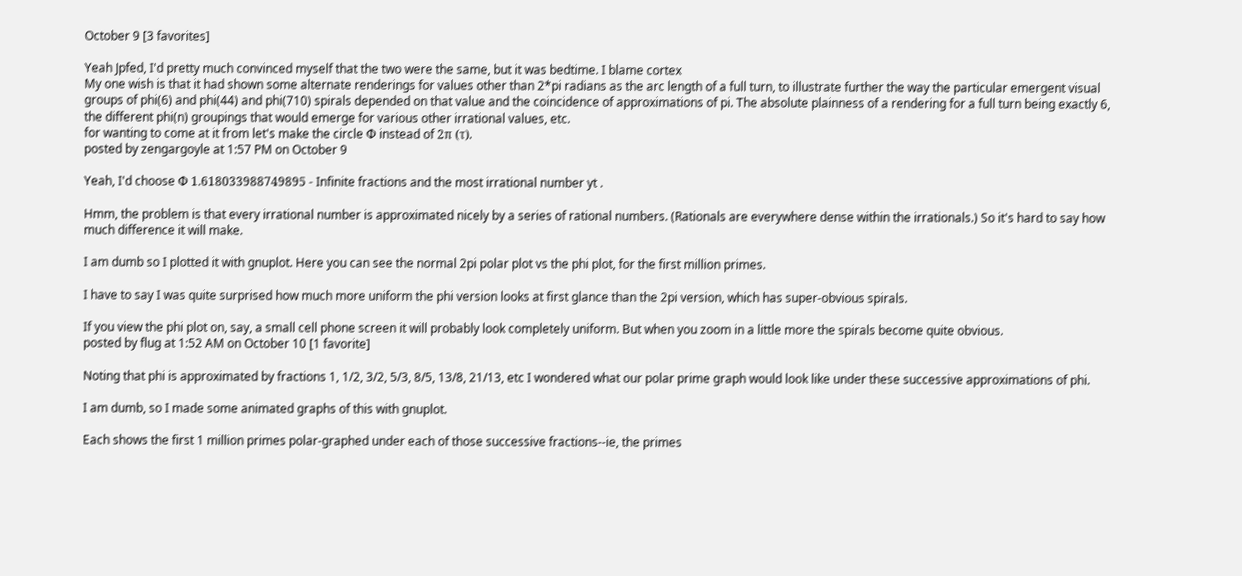October 9 [3 favorites]

Yeah Jpfed, I'd pretty much convinced myself that the two were the same, but it was bedtime. I blame cortex
My one wish is that it had shown some alternate renderings for values other than 2*pi radians as the arc length of a full turn, to illustrate further the way the particular emergent visual groups of phi(6) and phi(44) and phi(710) spirals depended on that value and the coincidence of approximations of pi. The absolute plainness of a rendering for a full turn being exactly 6, the different phi(n) groupings that would emerge for various other irrational values, etc.
for wanting to come at it from let's make the circle Φ instead of 2π (τ).
posted by zengargoyle at 1:57 PM on October 9

Yeah, I'd choose Φ 1.618033988749895 - Infinite fractions and the most irrational number yt .

Hmm, the problem is that every irrational number is approximated nicely by a series of rational numbers. (Rationals are everywhere dense within the irrationals.) So it's hard to say how much difference it will make.

I am dumb so I plotted it with gnuplot. Here you can see the normal 2pi polar plot vs the phi plot, for the first million primes.

I have to say I was quite surprised how much more uniform the phi version looks at first glance than the 2pi version, which has super-obvious spirals.

If you view the phi plot on, say, a small cell phone screen it will probably look completely uniform. But when you zoom in a little more the spirals become quite obvious.
posted by flug at 1:52 AM on October 10 [1 favorite]

Noting that phi is approximated by fractions 1, 1/2, 3/2, 5/3, 8/5, 13/8, 21/13, etc I wondered what our polar prime graph would look like under these successive approximations of phi.

I am dumb, so I made some animated graphs of this with gnuplot.

Each shows the first 1 million primes polar-graphed under each of those successive fractions--ie, the primes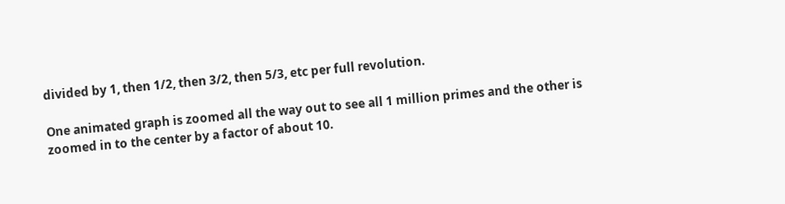divided by 1, then 1/2, then 3/2, then 5/3, etc per full revolution.

One animated graph is zoomed all the way out to see all 1 million primes and the other is zoomed in to the center by a factor of about 10.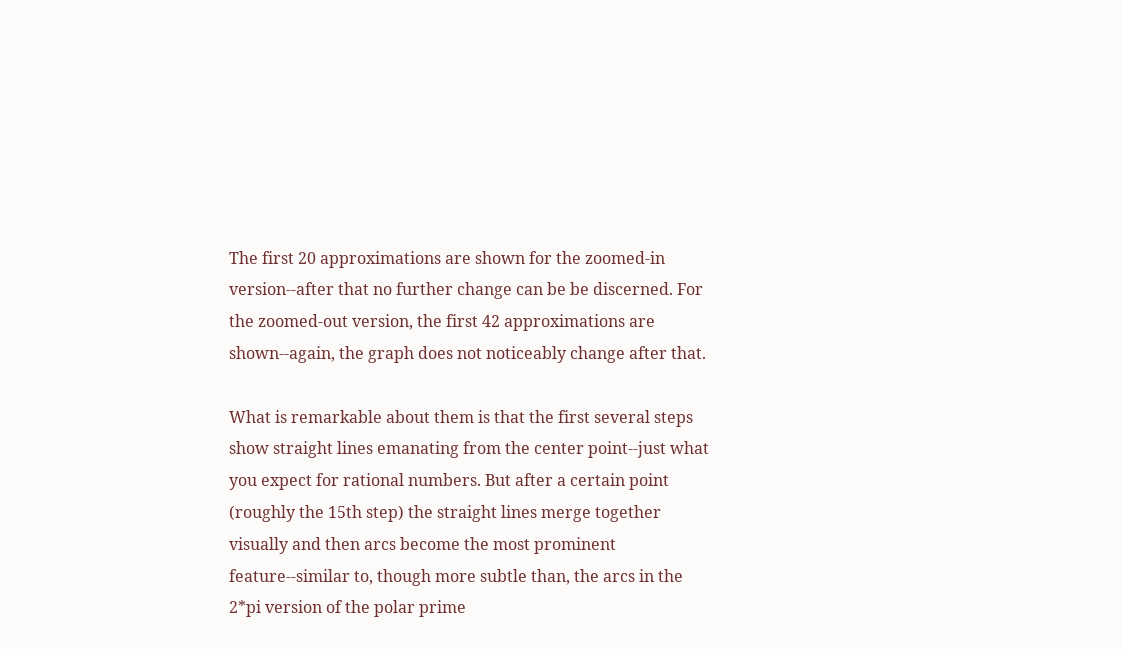The first 20 approximations are shown for the zoomed-in version--after that no further change can be be discerned. For the zoomed-out version, the first 42 approximations are shown--again, the graph does not noticeably change after that.

What is remarkable about them is that the first several steps show straight lines emanating from the center point--just what you expect for rational numbers. But after a certain point (roughly the 15th step) the straight lines merge together visually and then arcs become the most prominent feature--similar to, though more subtle than, the arcs in the 2*pi version of the polar prime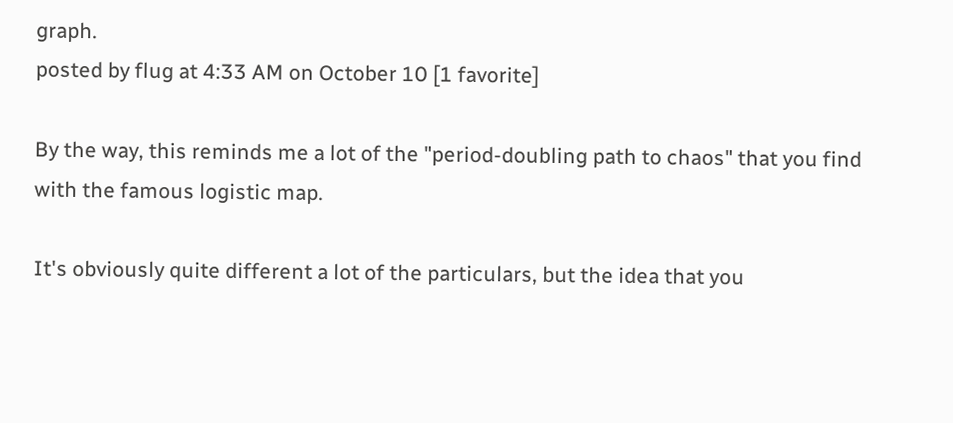graph.
posted by flug at 4:33 AM on October 10 [1 favorite]

By the way, this reminds me a lot of the "period-doubling path to chaos" that you find with the famous logistic map.

It's obviously quite different a lot of the particulars, but the idea that you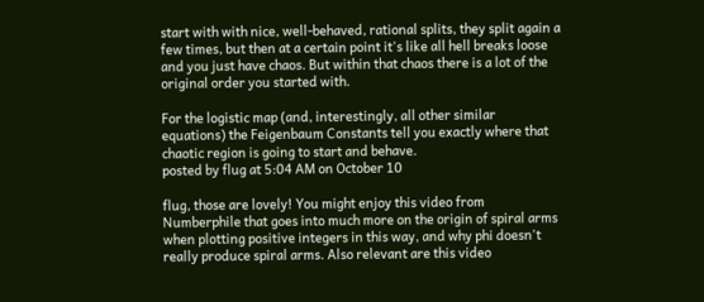start with with nice, well-behaved, rational splits, they split again a few times, but then at a certain point it's like all hell breaks loose and you just have chaos. But within that chaos there is a lot of the original order you started with.

For the logistic map (and, interestingly, all other similar equations) the Feigenbaum Constants tell you exactly where that chaotic region is going to start and behave.
posted by flug at 5:04 AM on October 10

flug, those are lovely! You might enjoy this video from Numberphile that goes into much more on the origin of spiral arms when plotting positive integers in this way, and why phi doesn't really produce spiral arms. Also relevant are this video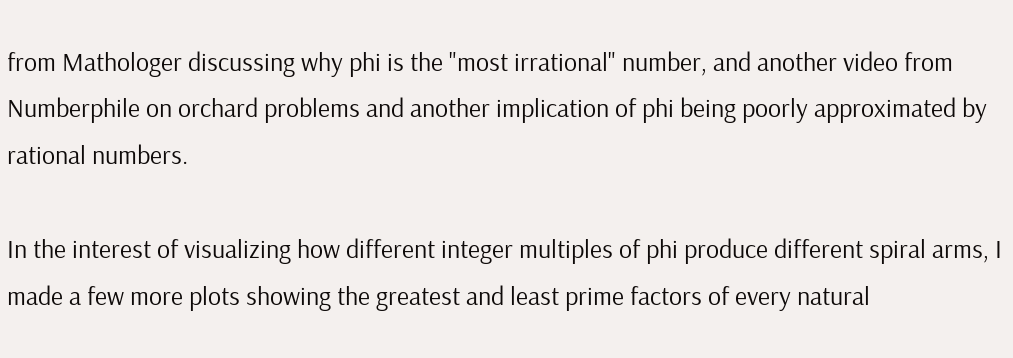from Mathologer discussing why phi is the "most irrational" number, and another video from Numberphile on orchard problems and another implication of phi being poorly approximated by rational numbers.

In the interest of visualizing how different integer multiples of phi produce different spiral arms, I made a few more plots showing the greatest and least prime factors of every natural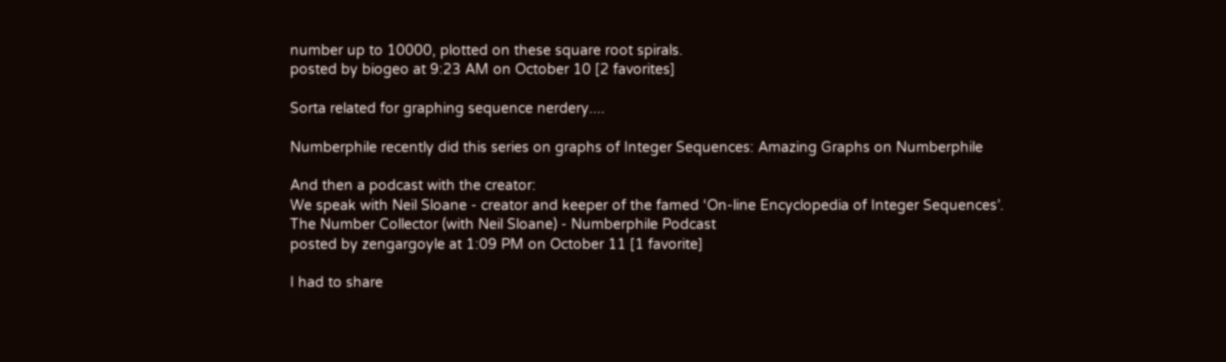number up to 10000, plotted on these square root spirals.
posted by biogeo at 9:23 AM on October 10 [2 favorites]

Sorta related for graphing sequence nerdery....

Numberphile recently did this series on graphs of Integer Sequences: Amazing Graphs on Numberphile

And then a podcast with the creator:
We speak with Neil Sloane - creator and keeper of the famed ‘On-line Encyclopedia of Integer Sequences’.
The Number Collector (with Neil Sloane) - Numberphile Podcast
posted by zengargoyle at 1:09 PM on October 11 [1 favorite]

I had to share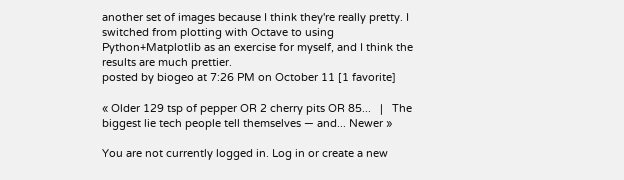another set of images because I think they're really pretty. I switched from plotting with Octave to using Python+Matplotlib as an exercise for myself, and I think the results are much prettier.
posted by biogeo at 7:26 PM on October 11 [1 favorite]

« Older 129 tsp of pepper OR 2 cherry pits OR 85...   |   The biggest lie tech people tell themselves — and... Newer »

You are not currently logged in. Log in or create a new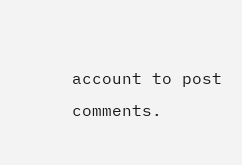account to post comments.